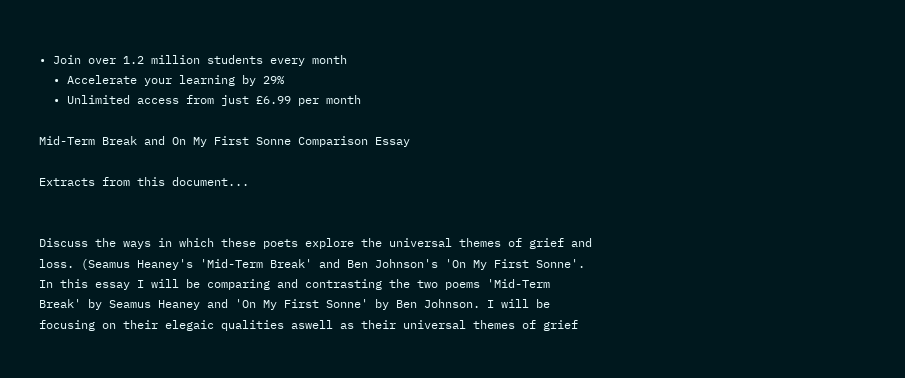• Join over 1.2 million students every month
  • Accelerate your learning by 29%
  • Unlimited access from just £6.99 per month

Mid-Term Break and On My First Sonne Comparison Essay

Extracts from this document...


Discuss the ways in which these poets explore the universal themes of grief and loss. (Seamus Heaney's 'Mid-Term Break' and Ben Johnson's 'On My First Sonne'. In this essay I will be comparing and contrasting the two poems 'Mid-Term Break' by Seamus Heaney and 'On My First Sonne' by Ben Johnson. I will be focusing on their elegaic qualities aswell as their universal themes of grief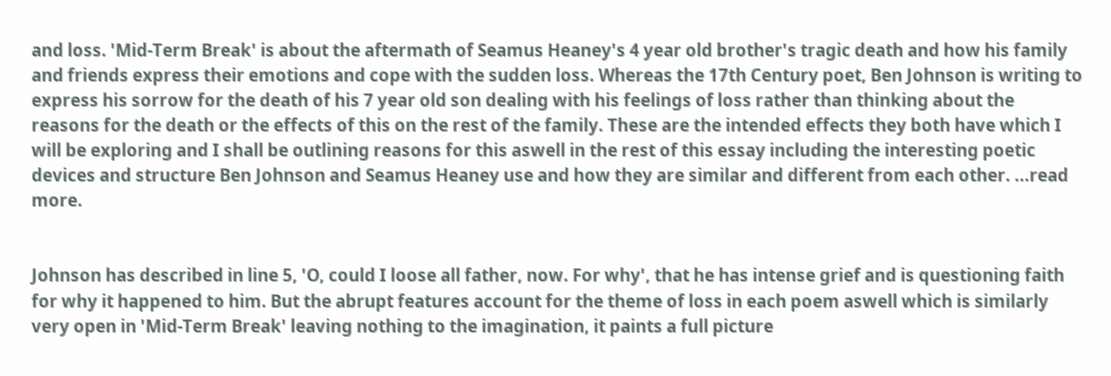and loss. 'Mid-Term Break' is about the aftermath of Seamus Heaney's 4 year old brother's tragic death and how his family and friends express their emotions and cope with the sudden loss. Whereas the 17th Century poet, Ben Johnson is writing to express his sorrow for the death of his 7 year old son dealing with his feelings of loss rather than thinking about the reasons for the death or the effects of this on the rest of the family. These are the intended effects they both have which I will be exploring and I shall be outlining reasons for this aswell in the rest of this essay including the interesting poetic devices and structure Ben Johnson and Seamus Heaney use and how they are similar and different from each other. ...read more.


Johnson has described in line 5, 'O, could I loose all father, now. For why', that he has intense grief and is questioning faith for why it happened to him. But the abrupt features account for the theme of loss in each poem aswell which is similarly very open in 'Mid-Term Break' leaving nothing to the imagination, it paints a full picture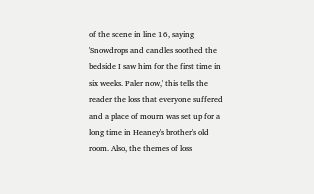of the scene in line 16, saying 'Snowdrops and candles soothed the bedside I saw him for the first time in six weeks. Paler now,' this tells the reader the loss that everyone suffered and a place of mourn was set up for a long time in Heaney's brother's old room. Also, the themes of loss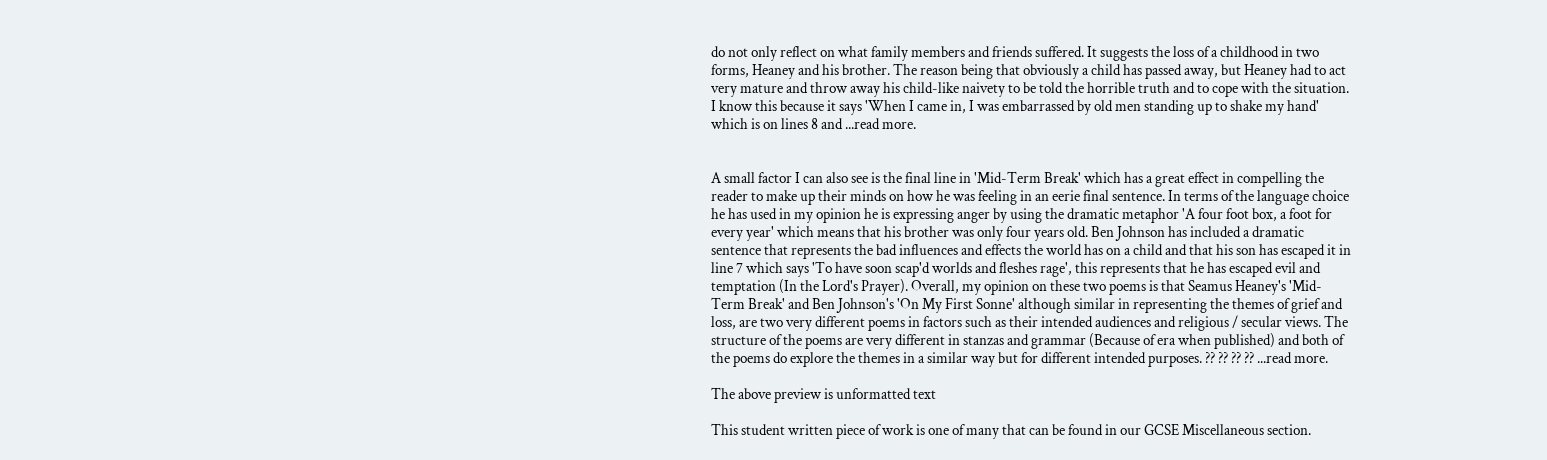do not only reflect on what family members and friends suffered. It suggests the loss of a childhood in two forms, Heaney and his brother. The reason being that obviously a child has passed away, but Heaney had to act very mature and throw away his child-like naivety to be told the horrible truth and to cope with the situation. I know this because it says 'When I came in, I was embarrassed by old men standing up to shake my hand' which is on lines 8 and ...read more.


A small factor I can also see is the final line in 'Mid-Term Break' which has a great effect in compelling the reader to make up their minds on how he was feeling in an eerie final sentence. In terms of the language choice he has used in my opinion he is expressing anger by using the dramatic metaphor 'A four foot box, a foot for every year' which means that his brother was only four years old. Ben Johnson has included a dramatic sentence that represents the bad influences and effects the world has on a child and that his son has escaped it in line 7 which says 'To have soon scap'd worlds and fleshes rage', this represents that he has escaped evil and temptation (In the Lord's Prayer). Overall, my opinion on these two poems is that Seamus Heaney's 'Mid-Term Break' and Ben Johnson's 'On My First Sonne' although similar in representing the themes of grief and loss, are two very different poems in factors such as their intended audiences and religious / secular views. The structure of the poems are very different in stanzas and grammar (Because of era when published) and both of the poems do explore the themes in a similar way but for different intended purposes. ?? ?? ?? ?? ...read more.

The above preview is unformatted text

This student written piece of work is one of many that can be found in our GCSE Miscellaneous section.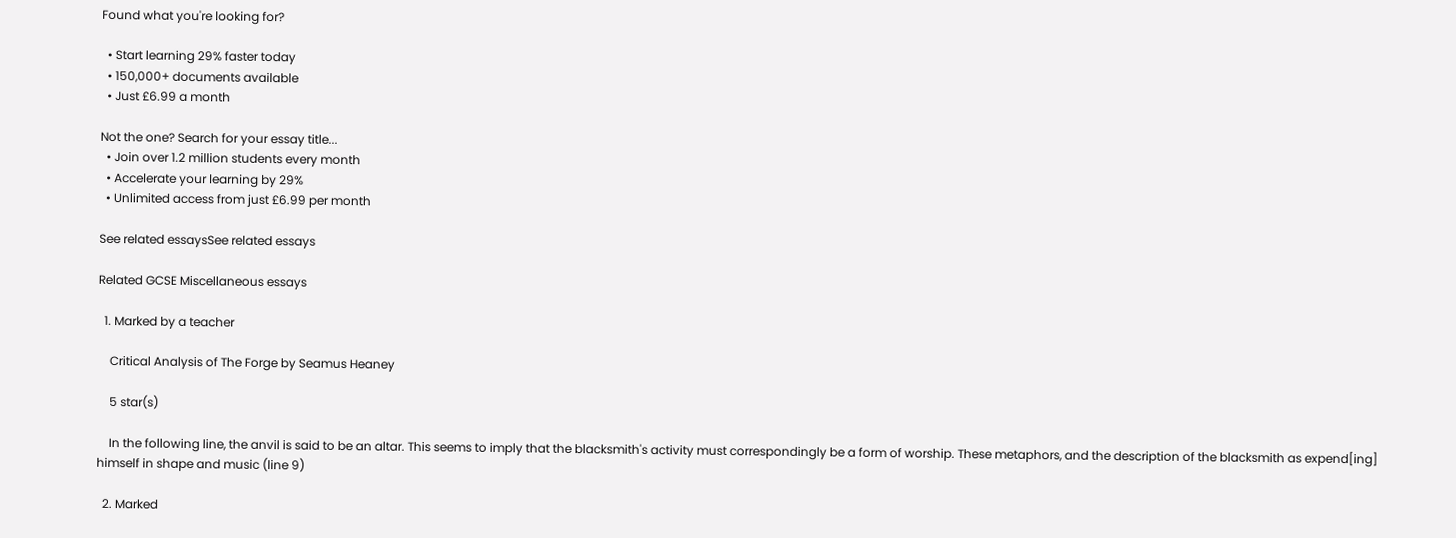Found what you're looking for?

  • Start learning 29% faster today
  • 150,000+ documents available
  • Just £6.99 a month

Not the one? Search for your essay title...
  • Join over 1.2 million students every month
  • Accelerate your learning by 29%
  • Unlimited access from just £6.99 per month

See related essaysSee related essays

Related GCSE Miscellaneous essays

  1. Marked by a teacher

    Critical Analysis of The Forge by Seamus Heaney

    5 star(s)

    In the following line, the anvil is said to be an altar. This seems to imply that the blacksmith's activity must correspondingly be a form of worship. These metaphors, and the description of the blacksmith as expend[ing] himself in shape and music (line 9)

  2. Marked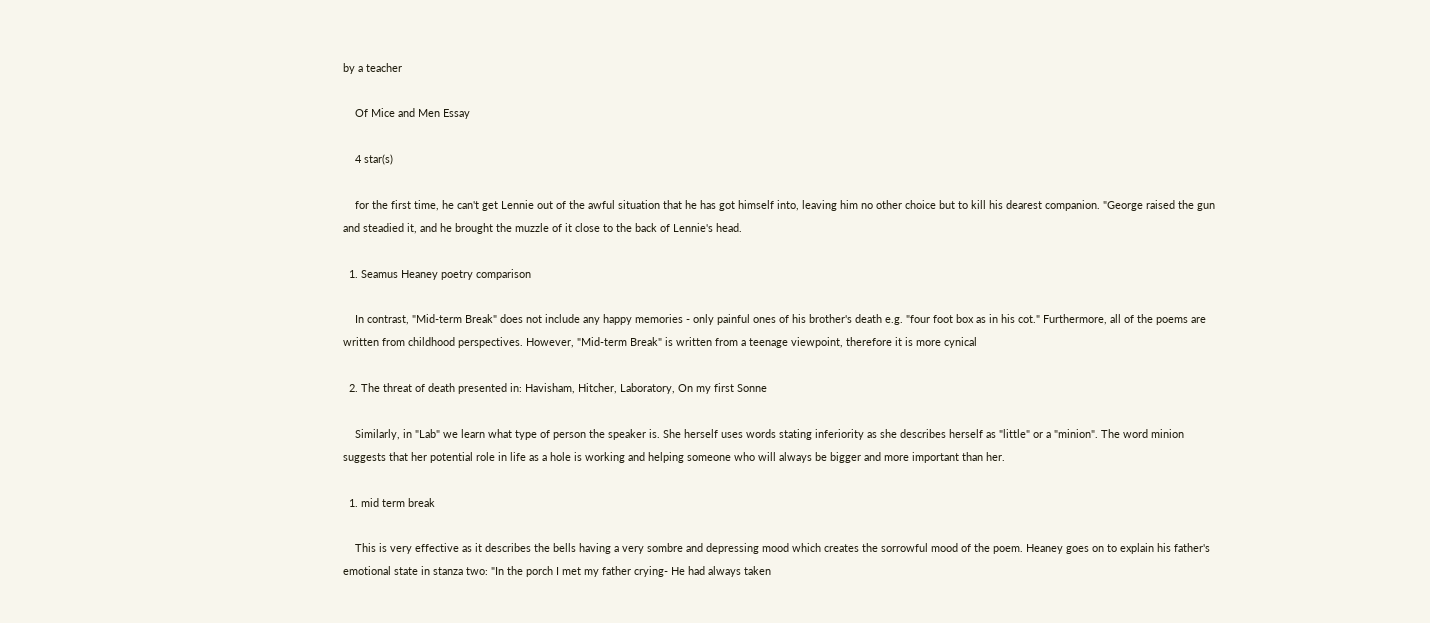by a teacher

    Of Mice and Men Essay

    4 star(s)

    for the first time, he can't get Lennie out of the awful situation that he has got himself into, leaving him no other choice but to kill his dearest companion. "George raised the gun and steadied it, and he brought the muzzle of it close to the back of Lennie's head.

  1. Seamus Heaney poetry comparison

    In contrast, "Mid-term Break" does not include any happy memories - only painful ones of his brother's death e.g. "four foot box as in his cot." Furthermore, all of the poems are written from childhood perspectives. However, "Mid-term Break" is written from a teenage viewpoint, therefore it is more cynical

  2. The threat of death presented in: Havisham, Hitcher, Laboratory, On my first Sonne

    Similarly, in "Lab" we learn what type of person the speaker is. She herself uses words stating inferiority as she describes herself as "little" or a "minion". The word minion suggests that her potential role in life as a hole is working and helping someone who will always be bigger and more important than her.

  1. mid term break

    This is very effective as it describes the bells having a very sombre and depressing mood which creates the sorrowful mood of the poem. Heaney goes on to explain his father's emotional state in stanza two: "In the porch I met my father crying- He had always taken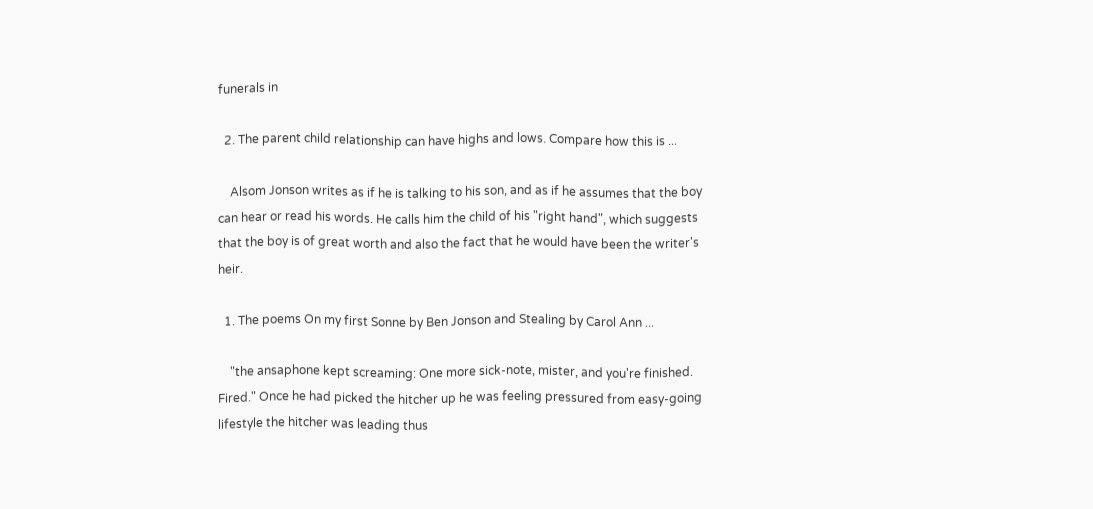funerals in

  2. The parent child relationship can have highs and lows. Compare how this is ...

    Alsom Jonson writes as if he is talking to his son, and as if he assumes that the boy can hear or read his words. He calls him the child of his "right hand", which suggests that the boy is of great worth and also the fact that he would have been the writer's heir.

  1. The poems On my first Sonne by Ben Jonson and Stealing by Carol Ann ...

    "the ansaphone kept screaming: One more sick-note, mister, and you're finished. Fired." Once he had picked the hitcher up he was feeling pressured from easy-going lifestyle the hitcher was leading thus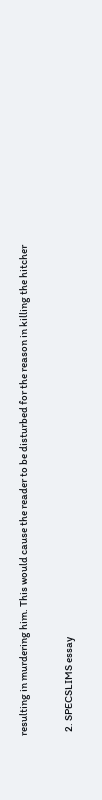resulting in murdering him. This would cause the reader to be disturbed for the reason in killing the hitcher

  2. SPECSLIMS essay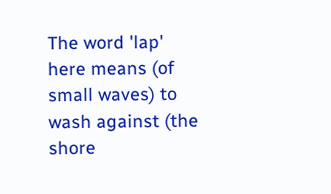The word 'lap' here means (of small waves) to wash against (the shore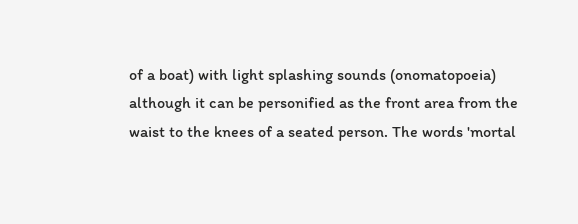of a boat) with light splashing sounds (onomatopoeia) although it can be personified as the front area from the waist to the knees of a seated person. The words 'mortal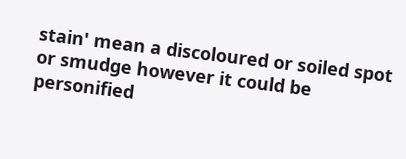stain' mean a discoloured or soiled spot or smudge however it could be personified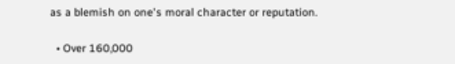as a blemish on one's moral character or reputation.

  • Over 160,000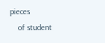pieces
    of student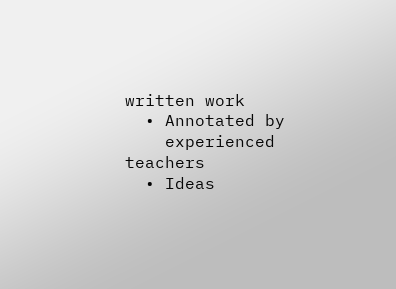written work
  • Annotated by
    experienced teachers
  • Ideas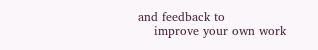and feedback to
    improve your own work